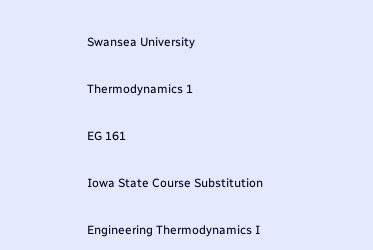Swansea University

Thermodynamics 1

EG 161

Iowa State Course Substitution

Engineering Thermodynamics I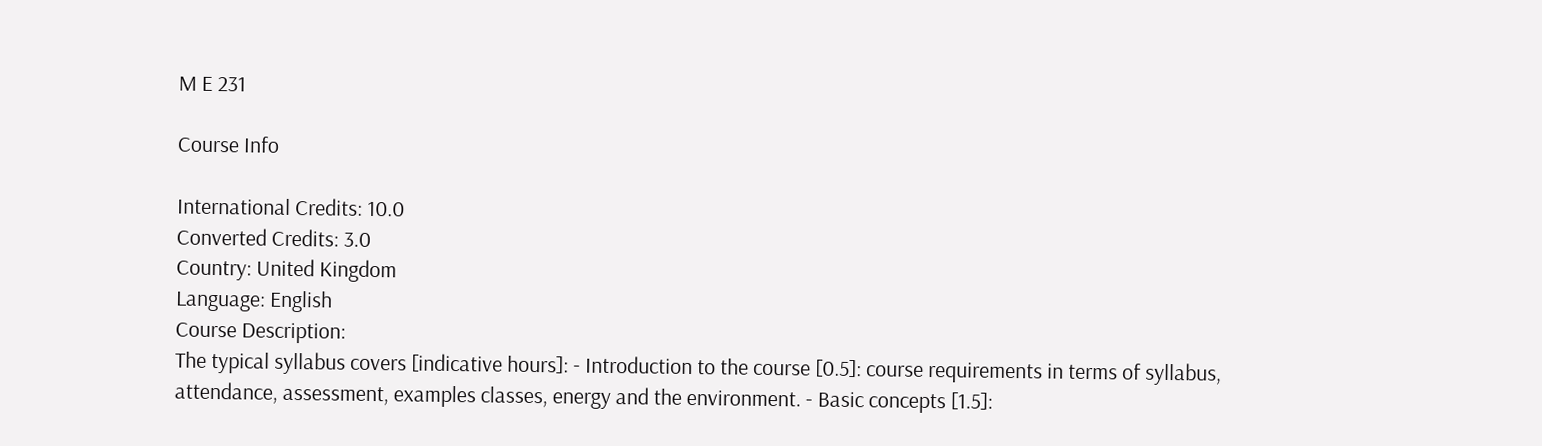M E 231

Course Info

International Credits: 10.0
Converted Credits: 3.0
Country: United Kingdom
Language: English
Course Description:
The typical syllabus covers [indicative hours]: - Introduction to the course [0.5]: course requirements in terms of syllabus, attendance, assessment, examples classes, energy and the environment. - Basic concepts [1.5]: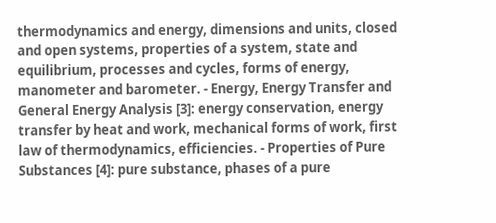thermodynamics and energy, dimensions and units, closed and open systems, properties of a system, state and equilibrium, processes and cycles, forms of energy, manometer and barometer. - Energy, Energy Transfer and General Energy Analysis [3]: energy conservation, energy transfer by heat and work, mechanical forms of work, first law of thermodynamics, efficiencies. - Properties of Pure Substances [4]: pure substance, phases of a pure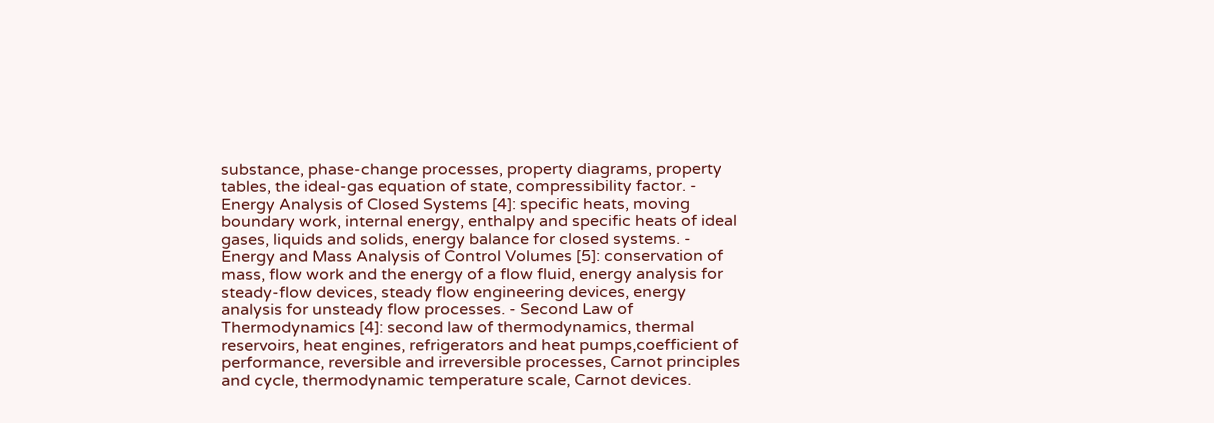substance, phase-change processes, property diagrams, property tables, the ideal-gas equation of state, compressibility factor. - Energy Analysis of Closed Systems [4]: specific heats, moving boundary work, internal energy, enthalpy and specific heats of ideal gases, liquids and solids, energy balance for closed systems. - Energy and Mass Analysis of Control Volumes [5]: conservation of mass, flow work and the energy of a flow fluid, energy analysis for steady-flow devices, steady flow engineering devices, energy analysis for unsteady flow processes. - Second Law of Thermodynamics [4]: second law of thermodynamics, thermal reservoirs, heat engines, refrigerators and heat pumps,coefficient of performance, reversible and irreversible processes, Carnot principles and cycle, thermodynamic temperature scale, Carnot devices.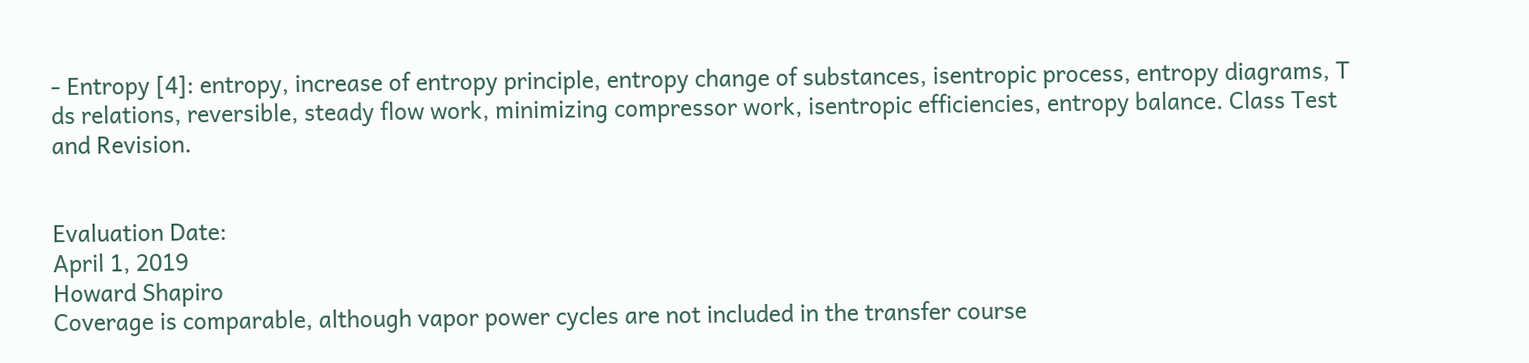- Entropy [4]: entropy, increase of entropy principle, entropy change of substances, isentropic process, entropy diagrams, T ds relations, reversible, steady flow work, minimizing compressor work, isentropic efficiencies, entropy balance. Class Test and Revision.


Evaluation Date:
April 1, 2019
Howard Shapiro
Coverage is comparable, although vapor power cycles are not included in the transfer course